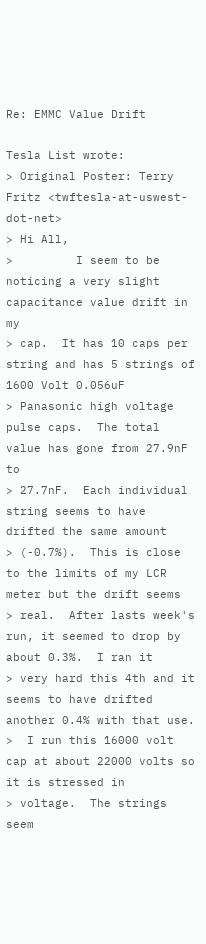Re: EMMC Value Drift

Tesla List wrote:
> Original Poster: Terry Fritz <twftesla-at-uswest-dot-net>
> Hi All,
>         I seem to be noticing a very slight capacitance value drift in my
> cap.  It has 10 caps per string and has 5 strings of 1600 Volt 0.056uF
> Panasonic high voltage pulse caps.  The total value has gone from 27.9nF to
> 27.7nF.  Each individual string seems to have drifted the same amount
> (-0.7%).  This is close to the limits of my LCR meter but the drift seems
> real.  After lasts week's run, it seemed to drop by about 0.3%.  I ran it
> very hard this 4th and it seems to have drifted another 0.4% with that use.
>  I run this 16000 volt cap at about 22000 volts so it is stressed in
> voltage.  The strings seem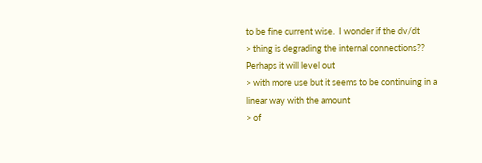to be fine current wise.  I wonder if the dv/dt
> thing is degrading the internal connections??  Perhaps it will level out
> with more use but it seems to be continuing in a linear way with the amount
> of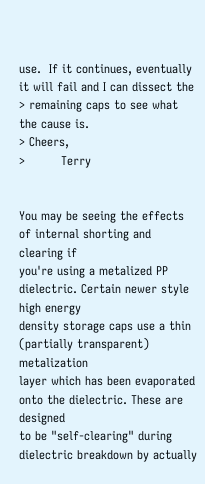use.  If it continues, eventually it will fail and I can dissect the
> remaining caps to see what the cause is.
> Cheers,
>         Terry


You may be seeing the effects of internal shorting and clearing if
you're using a metalized PP dielectric. Certain newer style high energy
density storage caps use a thin (partially transparent) metalization
layer which has been evaporated onto the dielectric. These are designed
to be "self-clearing" during dielectric breakdown by actually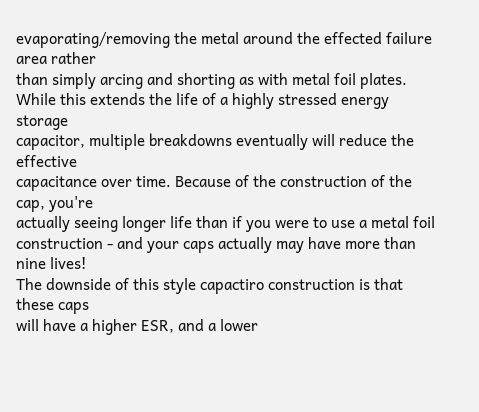evaporating/removing the metal around the effected failure area rather
than simply arcing and shorting as with metal foil plates.
While this extends the life of a highly stressed energy storage
capacitor, multiple breakdowns eventually will reduce the effective
capacitance over time. Because of the construction of the cap, you're
actually seeing longer life than if you were to use a metal foil
construction - and your caps actually may have more than nine lives!
The downside of this style capactiro construction is that these caps
will have a higher ESR, and a lower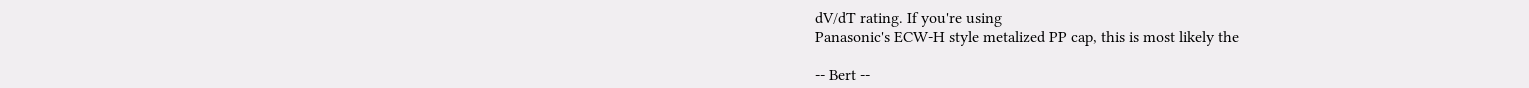dV/dT rating. If you're using
Panasonic's ECW-H style metalized PP cap, this is most likely the

-- Bert --